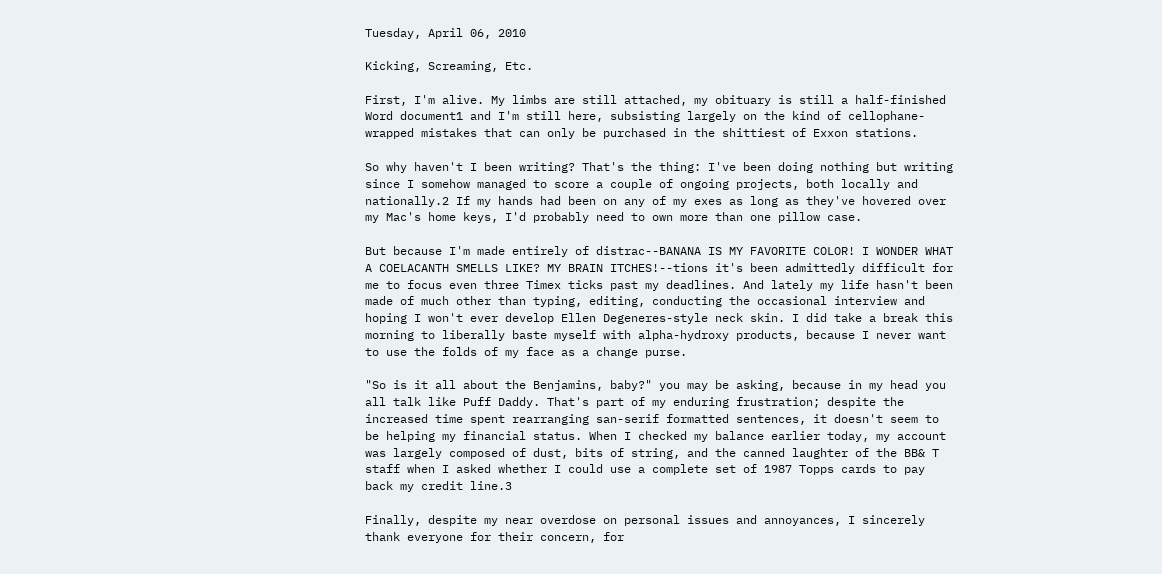Tuesday, April 06, 2010

Kicking, Screaming, Etc.

First, I'm alive. My limbs are still attached, my obituary is still a half-finished Word document1 and I'm still here, subsisting largely on the kind of cellophane-wrapped mistakes that can only be purchased in the shittiest of Exxon stations.

So why haven't I been writing? That's the thing: I've been doing nothing but writing since I somehow managed to score a couple of ongoing projects, both locally and nationally.2 If my hands had been on any of my exes as long as they've hovered over my Mac's home keys, I'd probably need to own more than one pillow case.

But because I'm made entirely of distrac--BANANA IS MY FAVORITE COLOR! I WONDER WHAT A COELACANTH SMELLS LIKE? MY BRAIN ITCHES!--tions it's been admittedly difficult for me to focus even three Timex ticks past my deadlines. And lately my life hasn't been made of much other than typing, editing, conducting the occasional interview and hoping I won't ever develop Ellen Degeneres-style neck skin. I did take a break this morning to liberally baste myself with alpha-hydroxy products, because I never want to use the folds of my face as a change purse.

"So is it all about the Benjamins, baby?" you may be asking, because in my head you all talk like Puff Daddy. That's part of my enduring frustration; despite the increased time spent rearranging san-serif formatted sentences, it doesn't seem to be helping my financial status. When I checked my balance earlier today, my account was largely composed of dust, bits of string, and the canned laughter of the BB& T staff when I asked whether I could use a complete set of 1987 Topps cards to pay back my credit line.3

Finally, despite my near overdose on personal issues and annoyances, I sincerely thank everyone for their concern, for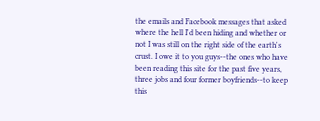the emails and Facebook messages that asked where the hell I'd been hiding and whether or not I was still on the right side of the earth's crust. I owe it to you guys--the ones who have been reading this site for the past five years, three jobs and four former boyfriends--to keep this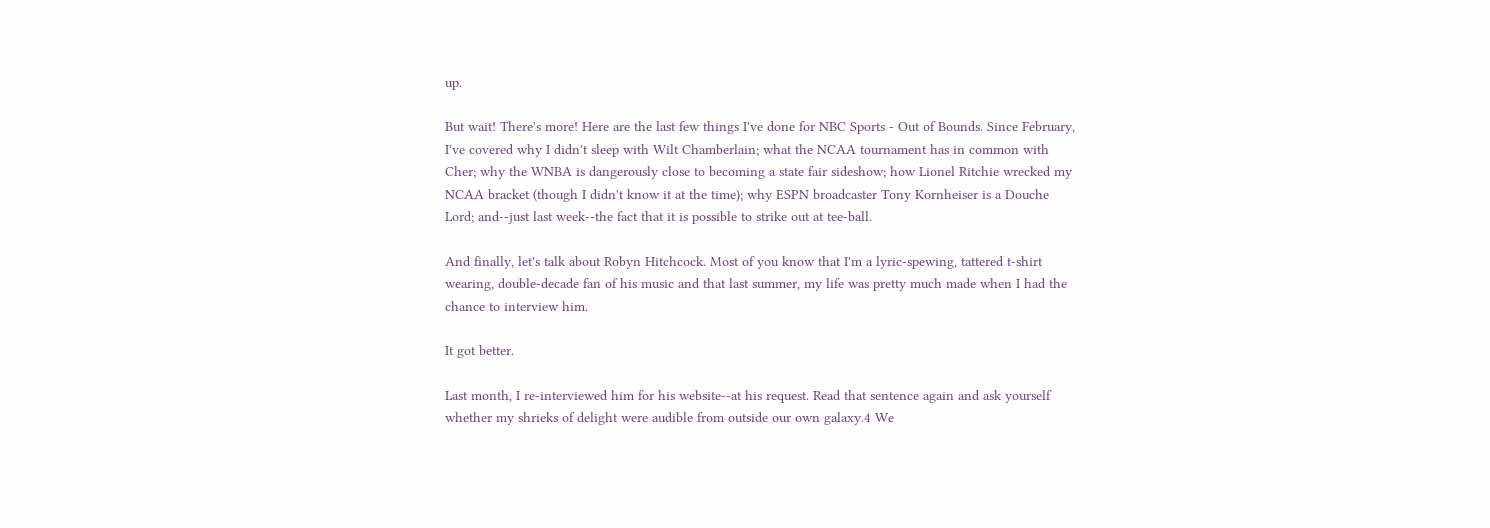up.

But wait! There's more! Here are the last few things I've done for NBC Sports - Out of Bounds. Since February, I've covered why I didn't sleep with Wilt Chamberlain; what the NCAA tournament has in common with Cher; why the WNBA is dangerously close to becoming a state fair sideshow; how Lionel Ritchie wrecked my NCAA bracket (though I didn't know it at the time); why ESPN broadcaster Tony Kornheiser is a Douche Lord; and--just last week--the fact that it is possible to strike out at tee-ball.

And finally, let's talk about Robyn Hitchcock. Most of you know that I'm a lyric-spewing, tattered t-shirt wearing, double-decade fan of his music and that last summer, my life was pretty much made when I had the chance to interview him.

It got better.

Last month, I re-interviewed him for his website--at his request. Read that sentence again and ask yourself whether my shrieks of delight were audible from outside our own galaxy.4 We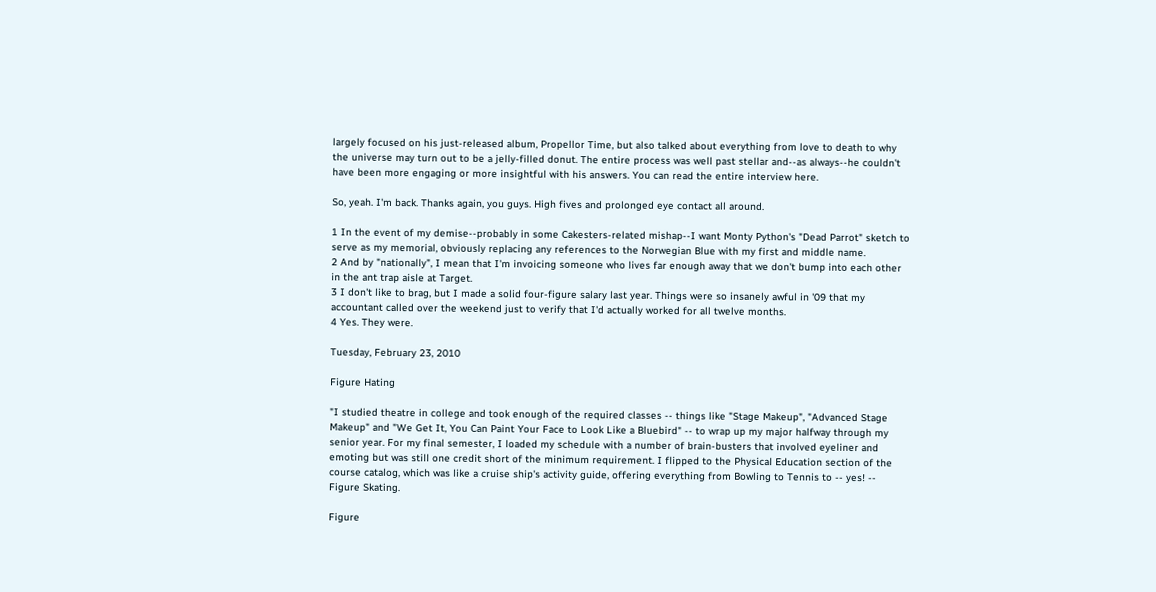largely focused on his just-released album, Propellor Time, but also talked about everything from love to death to why the universe may turn out to be a jelly-filled donut. The entire process was well past stellar and--as always--he couldn't have been more engaging or more insightful with his answers. You can read the entire interview here.

So, yeah. I'm back. Thanks again, you guys. High fives and prolonged eye contact all around.

1 In the event of my demise--probably in some Cakesters-related mishap--I want Monty Python's "Dead Parrot" sketch to serve as my memorial, obviously replacing any references to the Norwegian Blue with my first and middle name.
2 And by "nationally", I mean that I'm invoicing someone who lives far enough away that we don't bump into each other in the ant trap aisle at Target.
3 I don't like to brag, but I made a solid four-figure salary last year. Things were so insanely awful in '09 that my accountant called over the weekend just to verify that I'd actually worked for all twelve months.
4 Yes. They were.

Tuesday, February 23, 2010

Figure Hating

"I studied theatre in college and took enough of the required classes -- things like "Stage Makeup", "Advanced Stage Makeup" and "We Get It, You Can Paint Your Face to Look Like a Bluebird" -- to wrap up my major halfway through my senior year. For my final semester, I loaded my schedule with a number of brain-busters that involved eyeliner and emoting but was still one credit short of the minimum requirement. I flipped to the Physical Education section of the course catalog, which was like a cruise ship's activity guide, offering everything from Bowling to Tennis to -- yes! -- Figure Skating.

Figure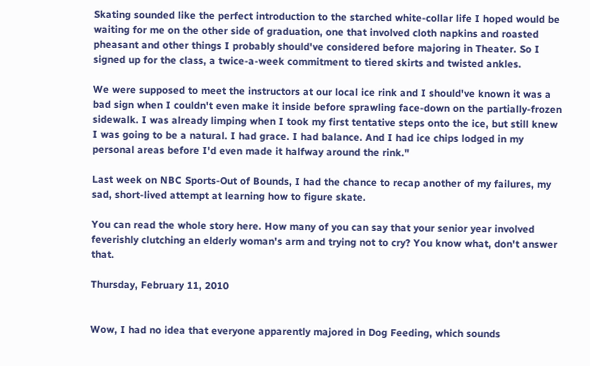Skating sounded like the perfect introduction to the starched white-collar life I hoped would be waiting for me on the other side of graduation, one that involved cloth napkins and roasted pheasant and other things I probably should've considered before majoring in Theater. So I signed up for the class, a twice-a-week commitment to tiered skirts and twisted ankles.

We were supposed to meet the instructors at our local ice rink and I should've known it was a bad sign when I couldn't even make it inside before sprawling face-down on the partially-frozen sidewalk. I was already limping when I took my first tentative steps onto the ice, but still knew I was going to be a natural. I had grace. I had balance. And I had ice chips lodged in my personal areas before I'd even made it halfway around the rink."

Last week on NBC Sports-Out of Bounds, I had the chance to recap another of my failures, my sad, short-lived attempt at learning how to figure skate.

You can read the whole story here. How many of you can say that your senior year involved feverishly clutching an elderly woman's arm and trying not to cry? You know what, don't answer that.

Thursday, February 11, 2010


Wow, I had no idea that everyone apparently majored in Dog Feeding, which sounds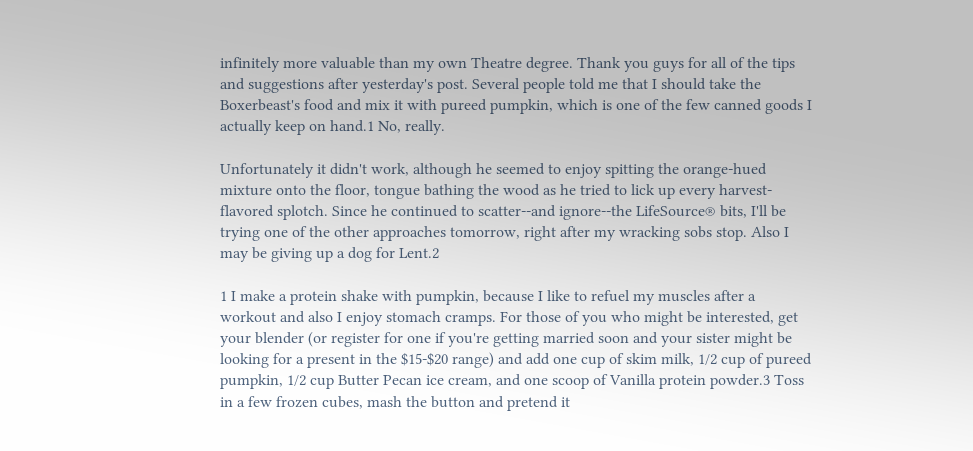infinitely more valuable than my own Theatre degree. Thank you guys for all of the tips and suggestions after yesterday's post. Several people told me that I should take the Boxerbeast's food and mix it with pureed pumpkin, which is one of the few canned goods I actually keep on hand.1 No, really.

Unfortunately it didn't work, although he seemed to enjoy spitting the orange-hued mixture onto the floor, tongue bathing the wood as he tried to lick up every harvest-flavored splotch. Since he continued to scatter--and ignore--the LifeSource® bits, I'll be trying one of the other approaches tomorrow, right after my wracking sobs stop. Also I may be giving up a dog for Lent.2

1 I make a protein shake with pumpkin, because I like to refuel my muscles after a workout and also I enjoy stomach cramps. For those of you who might be interested, get your blender (or register for one if you're getting married soon and your sister might be looking for a present in the $15-$20 range) and add one cup of skim milk, 1/2 cup of pureed pumpkin, 1/2 cup Butter Pecan ice cream, and one scoop of Vanilla protein powder.3 Toss in a few frozen cubes, mash the button and pretend it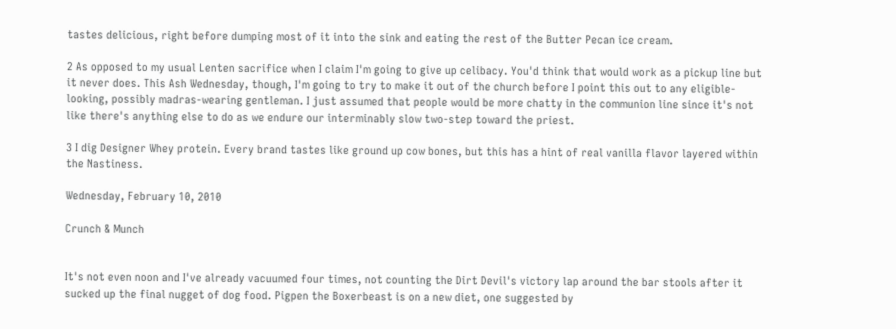tastes delicious, right before dumping most of it into the sink and eating the rest of the Butter Pecan ice cream.

2 As opposed to my usual Lenten sacrifice when I claim I'm going to give up celibacy. You'd think that would work as a pickup line but it never does. This Ash Wednesday, though, I'm going to try to make it out of the church before I point this out to any eligible-looking, possibly madras-wearing gentleman. I just assumed that people would be more chatty in the communion line since it's not like there's anything else to do as we endure our interminably slow two-step toward the priest.

3 I dig Designer Whey protein. Every brand tastes like ground up cow bones, but this has a hint of real vanilla flavor layered within the Nastiness.

Wednesday, February 10, 2010

Crunch & Munch


It's not even noon and I've already vacuumed four times, not counting the Dirt Devil's victory lap around the bar stools after it sucked up the final nugget of dog food. Pigpen the Boxerbeast is on a new diet, one suggested by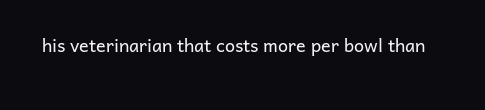his veterinarian that costs more per bowl than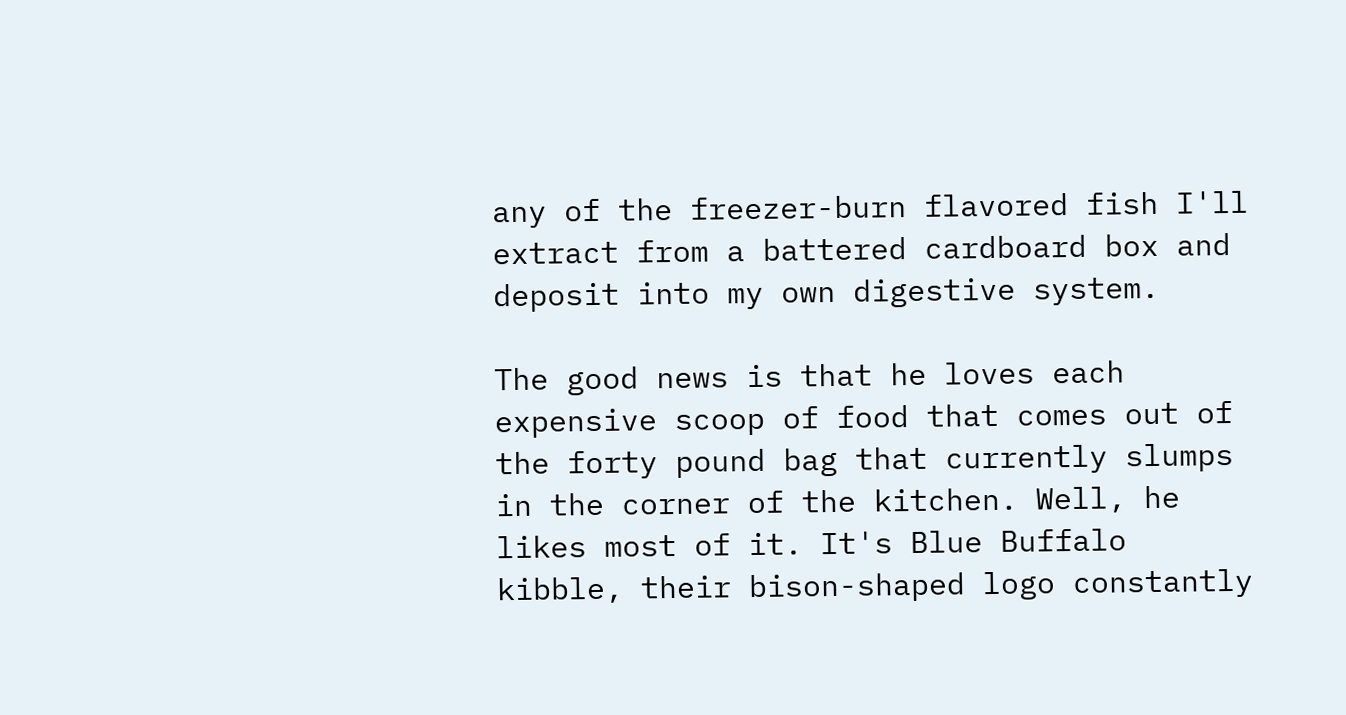any of the freezer-burn flavored fish I'll extract from a battered cardboard box and deposit into my own digestive system.

The good news is that he loves each expensive scoop of food that comes out of the forty pound bag that currently slumps in the corner of the kitchen. Well, he likes most of it. It's Blue Buffalo kibble, their bison-shaped logo constantly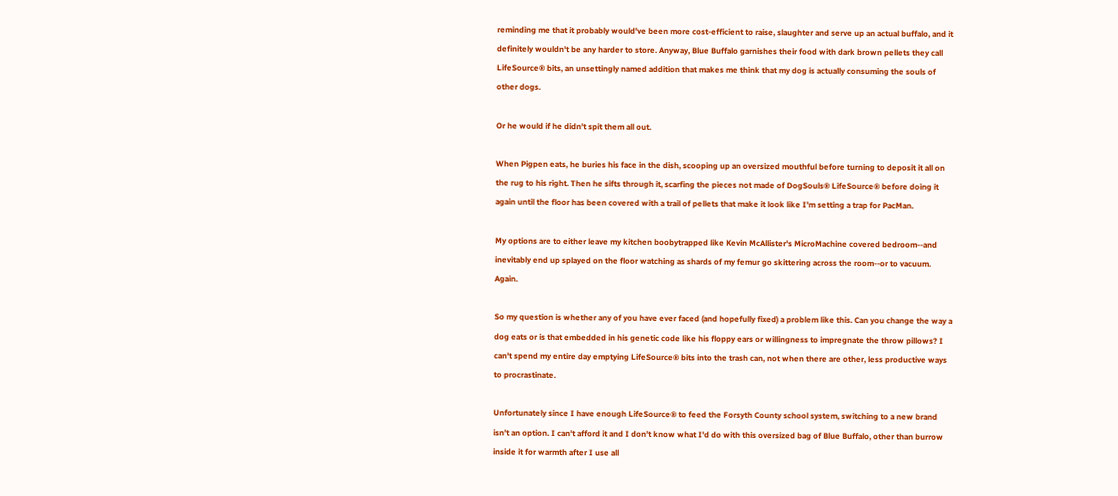reminding me that it probably would've been more cost-efficient to raise, slaughter and serve up an actual buffalo, and it definitely wouldn't be any harder to store. Anyway, Blue Buffalo garnishes their food with dark brown pellets they call LifeSource® bits, an unsettingly named addition that makes me think that my dog is actually consuming the souls of other dogs.

Or he would if he didn't spit them all out.

When Pigpen eats, he buries his face in the dish, scooping up an oversized mouthful before turning to deposit it all on the rug to his right. Then he sifts through it, scarfing the pieces not made of DogSouls® LifeSource® before doing it again until the floor has been covered with a trail of pellets that make it look like I'm setting a trap for PacMan.

My options are to either leave my kitchen boobytrapped like Kevin McAllister's MicroMachine covered bedroom--and inevitably end up splayed on the floor watching as shards of my femur go skittering across the room--or to vacuum. Again.

So my question is whether any of you have ever faced (and hopefully fixed) a problem like this. Can you change the way a dog eats or is that embedded in his genetic code like his floppy ears or willingness to impregnate the throw pillows? I can't spend my entire day emptying LifeSource® bits into the trash can, not when there are other, less productive ways to procrastinate.

Unfortunately since I have enough LifeSource® to feed the Forsyth County school system, switching to a new brand isn't an option. I can't afford it and I don't know what I'd do with this oversized bag of Blue Buffalo, other than burrow inside it for warmth after I use all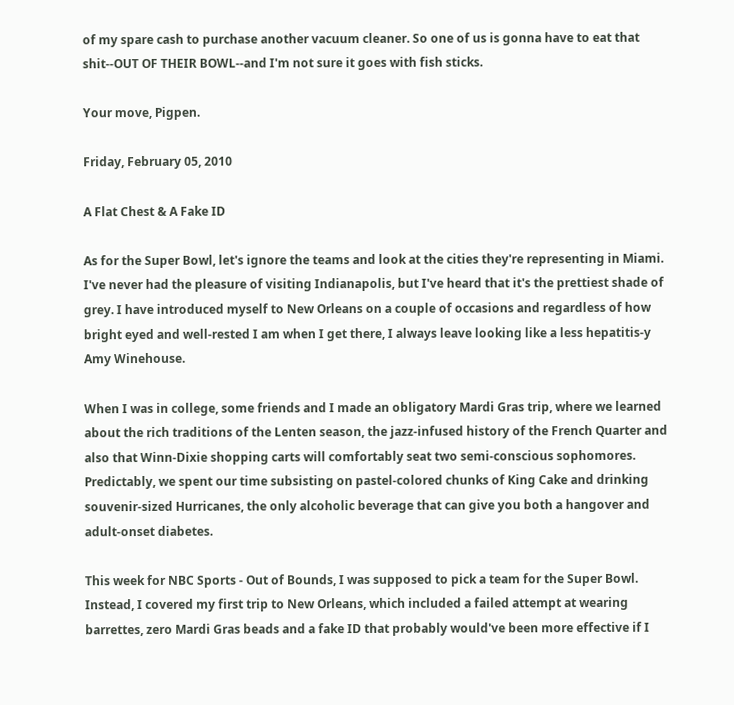of my spare cash to purchase another vacuum cleaner. So one of us is gonna have to eat that shit--OUT OF THEIR BOWL--and I'm not sure it goes with fish sticks.

Your move, Pigpen.

Friday, February 05, 2010

A Flat Chest & A Fake ID

As for the Super Bowl, let's ignore the teams and look at the cities they're representing in Miami. I've never had the pleasure of visiting Indianapolis, but I've heard that it's the prettiest shade of grey. I have introduced myself to New Orleans on a couple of occasions and regardless of how bright eyed and well-rested I am when I get there, I always leave looking like a less hepatitis-y Amy Winehouse.

When I was in college, some friends and I made an obligatory Mardi Gras trip, where we learned about the rich traditions of the Lenten season, the jazz-infused history of the French Quarter and also that Winn-Dixie shopping carts will comfortably seat two semi-conscious sophomores. Predictably, we spent our time subsisting on pastel-colored chunks of King Cake and drinking souvenir-sized Hurricanes, the only alcoholic beverage that can give you both a hangover and adult-onset diabetes.

This week for NBC Sports - Out of Bounds, I was supposed to pick a team for the Super Bowl. Instead, I covered my first trip to New Orleans, which included a failed attempt at wearing barrettes, zero Mardi Gras beads and a fake ID that probably would've been more effective if I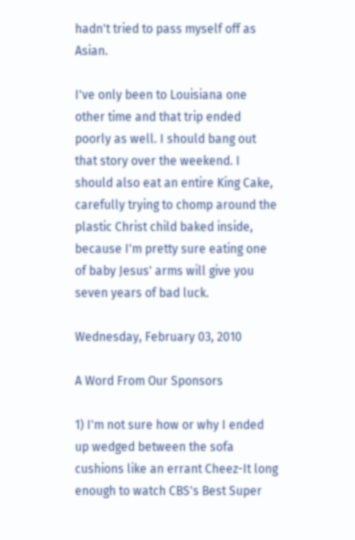hadn't tried to pass myself off as Asian.

I've only been to Louisiana one other time and that trip ended poorly as well. I should bang out that story over the weekend. I should also eat an entire King Cake, carefully trying to chomp around the plastic Christ child baked inside, because I'm pretty sure eating one of baby Jesus' arms will give you seven years of bad luck.

Wednesday, February 03, 2010

A Word From Our Sponsors

1) I'm not sure how or why I ended up wedged between the sofa cushions like an errant Cheez-It long enough to watch CBS's Best Super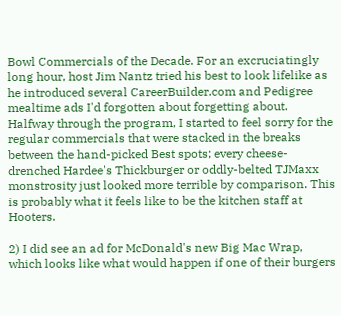Bowl Commercials of the Decade. For an excruciatingly long hour, host Jim Nantz tried his best to look lifelike as he introduced several CareerBuilder.com and Pedigree mealtime ads I'd forgotten about forgetting about. Halfway through the program, I started to feel sorry for the regular commercials that were stacked in the breaks between the hand-picked Best spots; every cheese-drenched Hardee's Thickburger or oddly-belted TJMaxx monstrosity just looked more terrible by comparison. This is probably what it feels like to be the kitchen staff at Hooters.

2) I did see an ad for McDonald's new Big Mac Wrap, which looks like what would happen if one of their burgers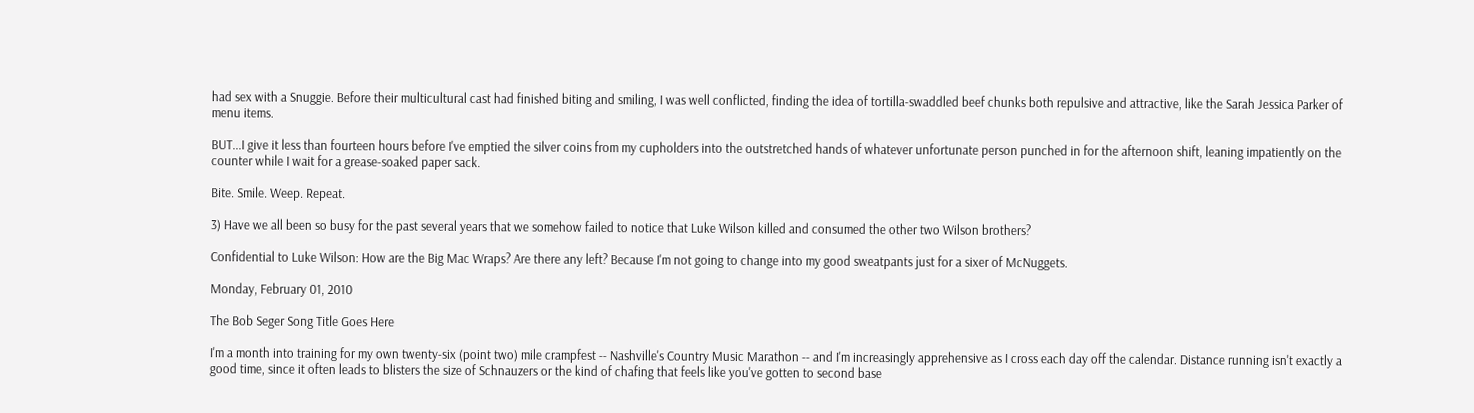had sex with a Snuggie. Before their multicultural cast had finished biting and smiling, I was well conflicted, finding the idea of tortilla-swaddled beef chunks both repulsive and attractive, like the Sarah Jessica Parker of menu items.

BUT...I give it less than fourteen hours before I've emptied the silver coins from my cupholders into the outstretched hands of whatever unfortunate person punched in for the afternoon shift, leaning impatiently on the counter while I wait for a grease-soaked paper sack.

Bite. Smile. Weep. Repeat.

3) Have we all been so busy for the past several years that we somehow failed to notice that Luke Wilson killed and consumed the other two Wilson brothers?

Confidential to Luke Wilson: How are the Big Mac Wraps? Are there any left? Because I'm not going to change into my good sweatpants just for a sixer of McNuggets.

Monday, February 01, 2010

The Bob Seger Song Title Goes Here

I'm a month into training for my own twenty-six (point two) mile crampfest -- Nashville's Country Music Marathon -- and I'm increasingly apprehensive as I cross each day off the calendar. Distance running isn't exactly a good time, since it often leads to blisters the size of Schnauzers or the kind of chafing that feels like you've gotten to second base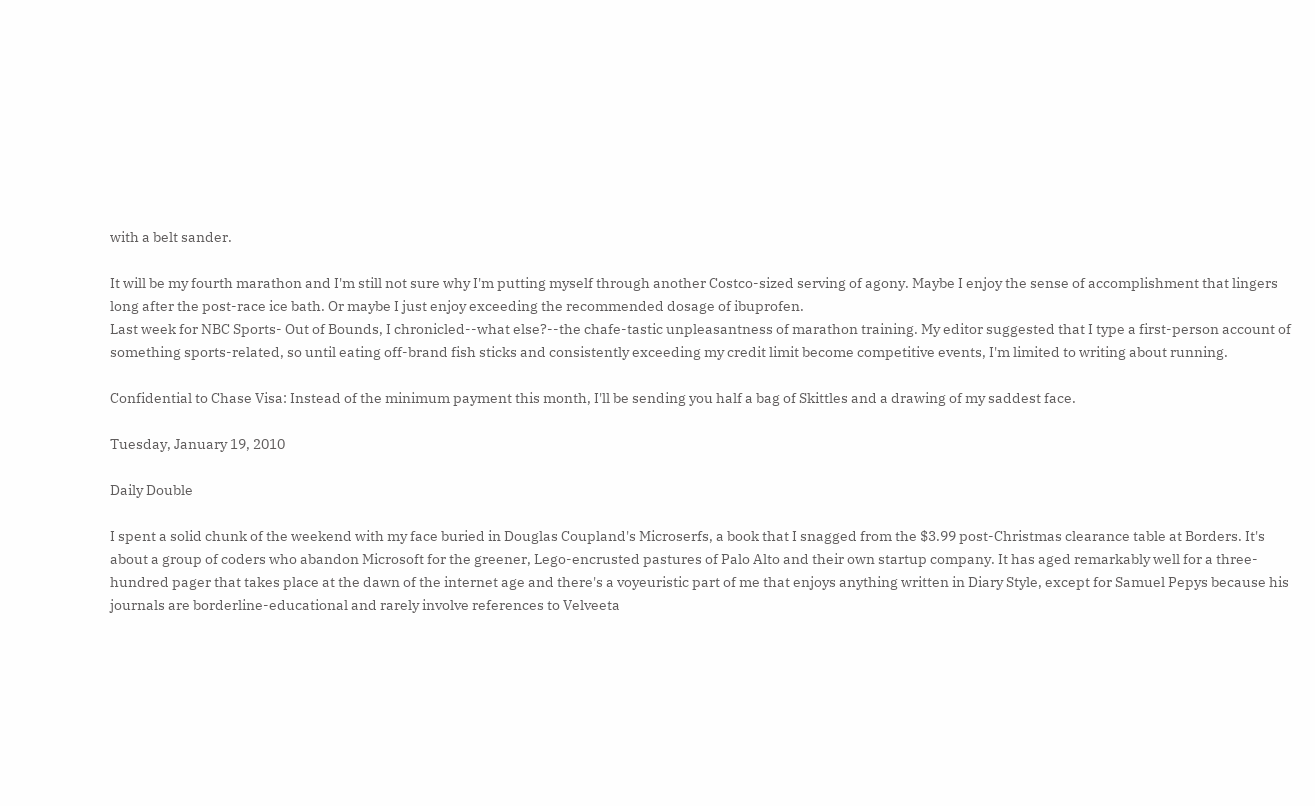with a belt sander.

It will be my fourth marathon and I'm still not sure why I'm putting myself through another Costco-sized serving of agony. Maybe I enjoy the sense of accomplishment that lingers long after the post-race ice bath. Or maybe I just enjoy exceeding the recommended dosage of ibuprofen.
Last week for NBC Sports- Out of Bounds, I chronicled--what else?--the chafe-tastic unpleasantness of marathon training. My editor suggested that I type a first-person account of something sports-related, so until eating off-brand fish sticks and consistently exceeding my credit limit become competitive events, I'm limited to writing about running.

Confidential to Chase Visa: Instead of the minimum payment this month, I'll be sending you half a bag of Skittles and a drawing of my saddest face.

Tuesday, January 19, 2010

Daily Double

I spent a solid chunk of the weekend with my face buried in Douglas Coupland's Microserfs, a book that I snagged from the $3.99 post-Christmas clearance table at Borders. It's about a group of coders who abandon Microsoft for the greener, Lego-encrusted pastures of Palo Alto and their own startup company. It has aged remarkably well for a three-hundred pager that takes place at the dawn of the internet age and there's a voyeuristic part of me that enjoys anything written in Diary Style, except for Samuel Pepys because his journals are borderline-educational and rarely involve references to Velveeta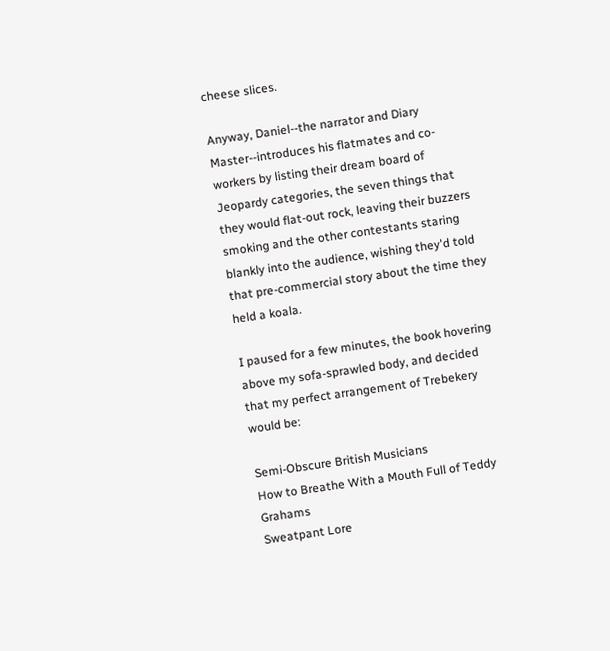cheese slices.

Anyway, Daniel--the narrator and Diary Master--introduces his flatmates and co-workers by listing their dream board of Jeopardy categories, the seven things that they would flat-out rock, leaving their buzzers smoking and the other contestants staring blankly into the audience, wishing they'd told that pre-commercial story about the time they held a koala.

I paused for a few minutes, the book hovering above my sofa-sprawled body, and decided that my perfect arrangement of Trebekery would be:

Semi-Obscure British Musicians
How to Breathe With a Mouth Full of Teddy Grahams
Sweatpant Lore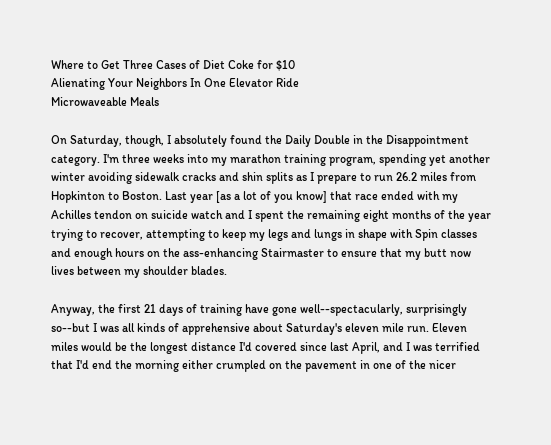Where to Get Three Cases of Diet Coke for $10
Alienating Your Neighbors In One Elevator Ride
Microwaveable Meals

On Saturday, though, I absolutely found the Daily Double in the Disappointment category. I'm three weeks into my marathon training program, spending yet another winter avoiding sidewalk cracks and shin splits as I prepare to run 26.2 miles from Hopkinton to Boston. Last year [as a lot of you know] that race ended with my Achilles tendon on suicide watch and I spent the remaining eight months of the year trying to recover, attempting to keep my legs and lungs in shape with Spin classes and enough hours on the ass-enhancing Stairmaster to ensure that my butt now lives between my shoulder blades.

Anyway, the first 21 days of training have gone well--spectacularly, surprisingly so--but I was all kinds of apprehensive about Saturday's eleven mile run. Eleven miles would be the longest distance I'd covered since last April, and I was terrified that I'd end the morning either crumpled on the pavement in one of the nicer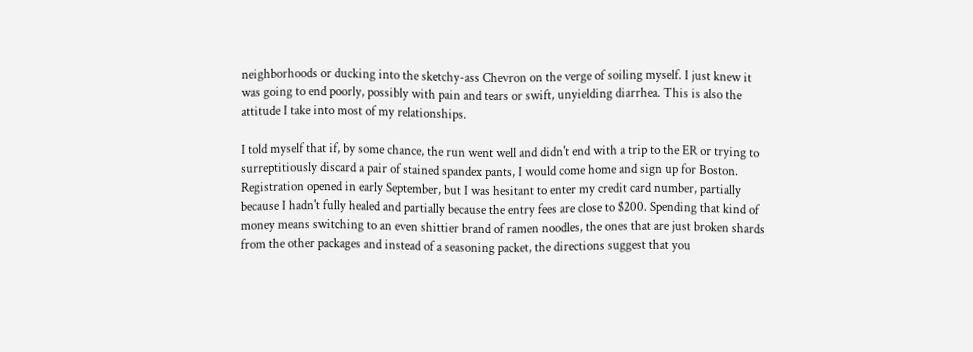neighborhoods or ducking into the sketchy-ass Chevron on the verge of soiling myself. I just knew it was going to end poorly, possibly with pain and tears or swift, unyielding diarrhea. This is also the attitude I take into most of my relationships.

I told myself that if, by some chance, the run went well and didn't end with a trip to the ER or trying to surreptitiously discard a pair of stained spandex pants, I would come home and sign up for Boston. Registration opened in early September, but I was hesitant to enter my credit card number, partially because I hadn't fully healed and partially because the entry fees are close to $200. Spending that kind of money means switching to an even shittier brand of ramen noodles, the ones that are just broken shards from the other packages and instead of a seasoning packet, the directions suggest that you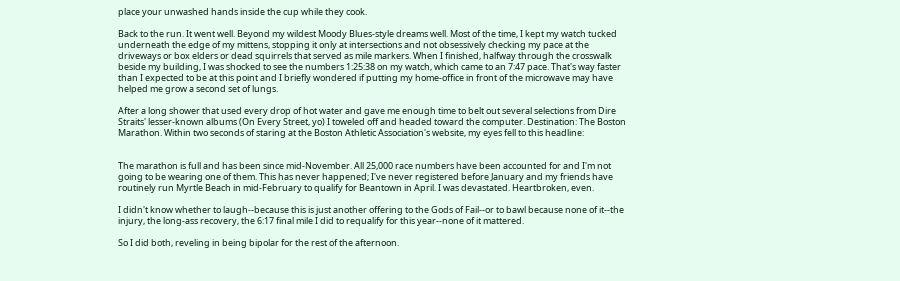place your unwashed hands inside the cup while they cook.

Back to the run. It went well. Beyond my wildest Moody Blues-style dreams well. Most of the time, I kept my watch tucked underneath the edge of my mittens, stopping it only at intersections and not obsessively checking my pace at the driveways or box elders or dead squirrels that served as mile markers. When I finished, halfway through the crosswalk beside my building, I was shocked to see the numbers 1:25:38 on my watch, which came to an 7:47 pace. That's way faster than I expected to be at this point and I briefly wondered if putting my home-office in front of the microwave may have helped me grow a second set of lungs.

After a long shower that used every drop of hot water and gave me enough time to belt out several selections from Dire Straits' lesser-known albums (On Every Street, yo) I toweled off and headed toward the computer. Destination: The Boston Marathon. Within two seconds of staring at the Boston Athletic Association's website, my eyes fell to this headline:


The marathon is full and has been since mid-November. All 25,000 race numbers have been accounted for and I'm not going to be wearing one of them. This has never happened; I've never registered before January and my friends have routinely run Myrtle Beach in mid-February to qualify for Beantown in April. I was devastated. Heartbroken, even.

I didn't know whether to laugh--because this is just another offering to the Gods of Fail--or to bawl because none of it--the injury, the long-ass recovery, the 6:17 final mile I did to requalify for this year--none of it mattered.

So I did both, reveling in being bipolar for the rest of the afternoon.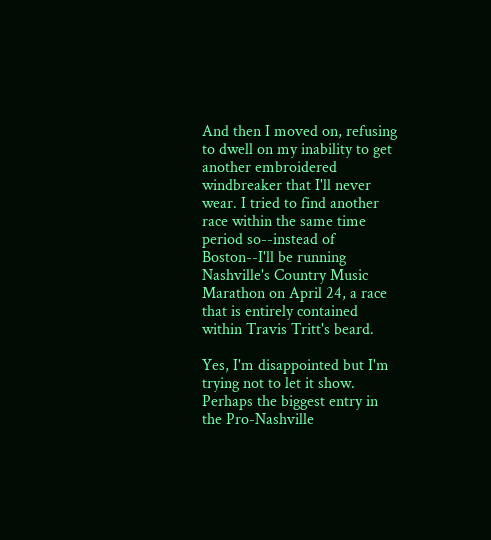And then I moved on, refusing to dwell on my inability to get another embroidered windbreaker that I'll never wear. I tried to find another race within the same time period so--instead of Boston--I'll be running Nashville's Country Music Marathon on April 24, a race that is entirely contained within Travis Tritt's beard.

Yes, I'm disappointed but I'm trying not to let it show. Perhaps the biggest entry in the Pro-Nashville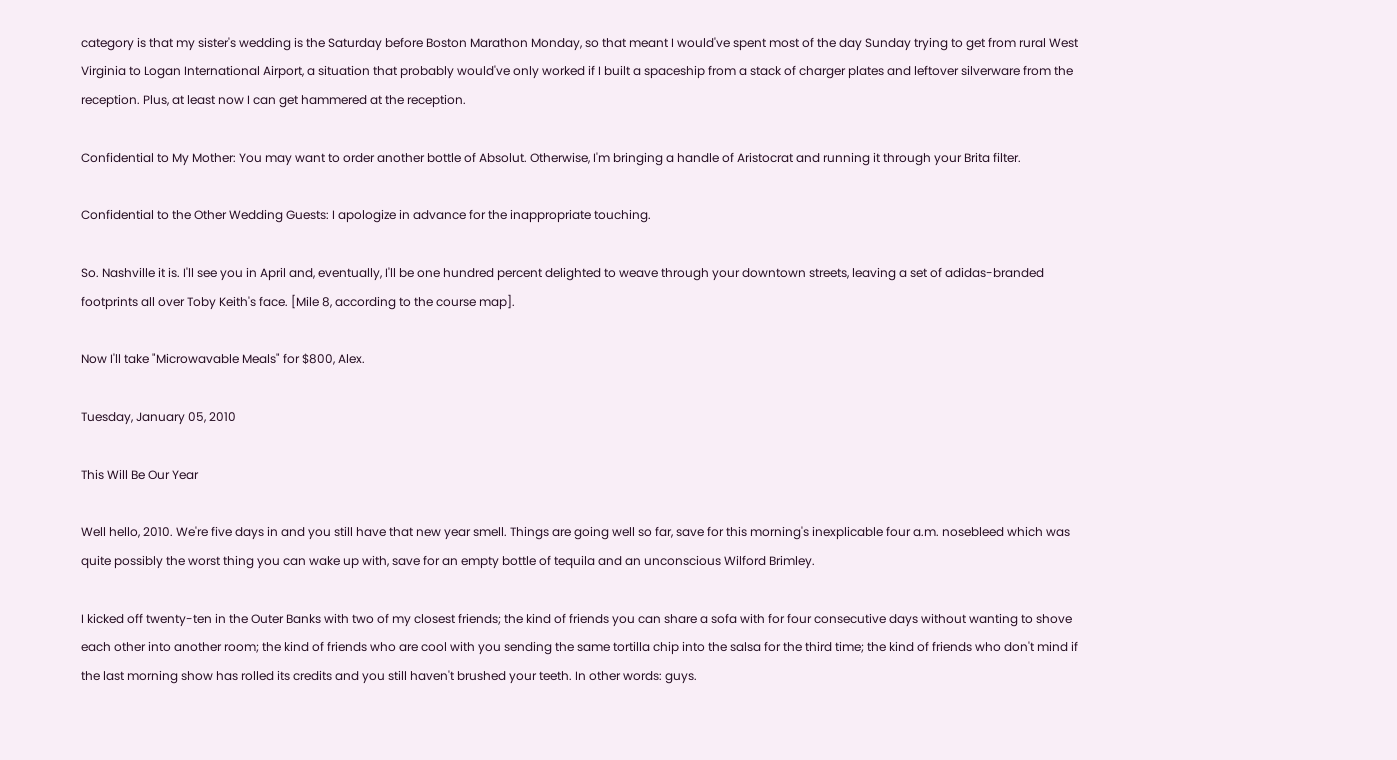category is that my sister's wedding is the Saturday before Boston Marathon Monday, so that meant I would've spent most of the day Sunday trying to get from rural West Virginia to Logan International Airport, a situation that probably would've only worked if I built a spaceship from a stack of charger plates and leftover silverware from the reception. Plus, at least now I can get hammered at the reception.

Confidential to My Mother: You may want to order another bottle of Absolut. Otherwise, I'm bringing a handle of Aristocrat and running it through your Brita filter.

Confidential to the Other Wedding Guests: I apologize in advance for the inappropriate touching.

So. Nashville it is. I'll see you in April and, eventually, I'll be one hundred percent delighted to weave through your downtown streets, leaving a set of adidas-branded footprints all over Toby Keith's face. [Mile 8, according to the course map].

Now I'll take "Microwavable Meals" for $800, Alex.

Tuesday, January 05, 2010

This Will Be Our Year

Well hello, 2010. We're five days in and you still have that new year smell. Things are going well so far, save for this morning's inexplicable four a.m. nosebleed which was quite possibly the worst thing you can wake up with, save for an empty bottle of tequila and an unconscious Wilford Brimley.

I kicked off twenty-ten in the Outer Banks with two of my closest friends; the kind of friends you can share a sofa with for four consecutive days without wanting to shove each other into another room; the kind of friends who are cool with you sending the same tortilla chip into the salsa for the third time; the kind of friends who don't mind if the last morning show has rolled its credits and you still haven't brushed your teeth. In other words: guys.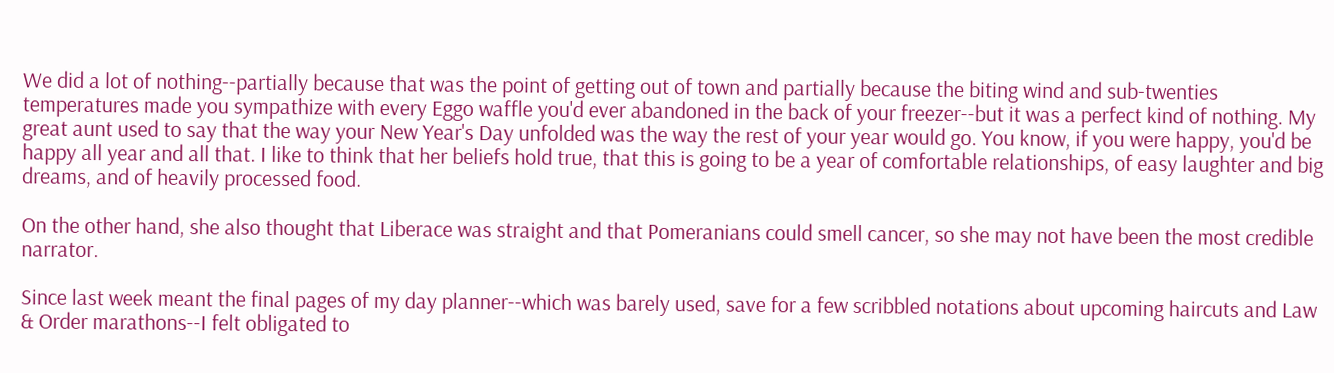We did a lot of nothing--partially because that was the point of getting out of town and partially because the biting wind and sub-twenties temperatures made you sympathize with every Eggo waffle you'd ever abandoned in the back of your freezer--but it was a perfect kind of nothing. My great aunt used to say that the way your New Year's Day unfolded was the way the rest of your year would go. You know, if you were happy, you'd be happy all year and all that. I like to think that her beliefs hold true, that this is going to be a year of comfortable relationships, of easy laughter and big dreams, and of heavily processed food.

On the other hand, she also thought that Liberace was straight and that Pomeranians could smell cancer, so she may not have been the most credible narrator.

Since last week meant the final pages of my day planner--which was barely used, save for a few scribbled notations about upcoming haircuts and Law & Order marathons--I felt obligated to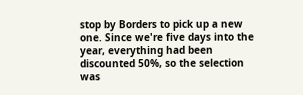stop by Borders to pick up a new one. Since we're five days into the year, everything had been discounted 50%, so the selection was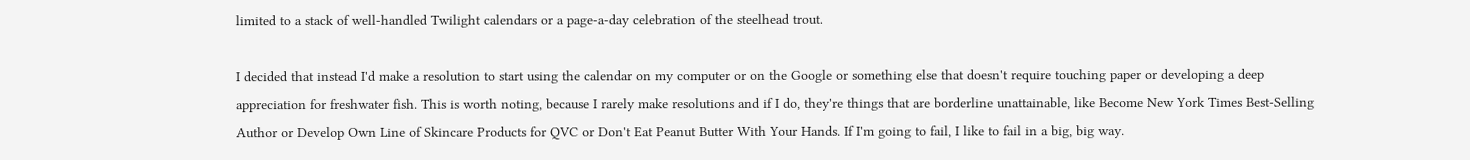limited to a stack of well-handled Twilight calendars or a page-a-day celebration of the steelhead trout.

I decided that instead I'd make a resolution to start using the calendar on my computer or on the Google or something else that doesn't require touching paper or developing a deep appreciation for freshwater fish. This is worth noting, because I rarely make resolutions and if I do, they're things that are borderline unattainable, like Become New York Times Best-Selling Author or Develop Own Line of Skincare Products for QVC or Don't Eat Peanut Butter With Your Hands. If I'm going to fail, I like to fail in a big, big way.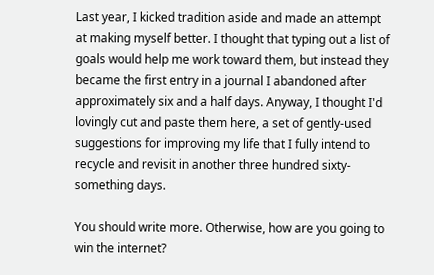Last year, I kicked tradition aside and made an attempt at making myself better. I thought that typing out a list of goals would help me work toward them, but instead they became the first entry in a journal I abandoned after approximately six and a half days. Anyway, I thought I'd lovingly cut and paste them here, a set of gently-used suggestions for improving my life that I fully intend to recycle and revisit in another three hundred sixty-something days.

You should write more. Otherwise, how are you going to win the internet?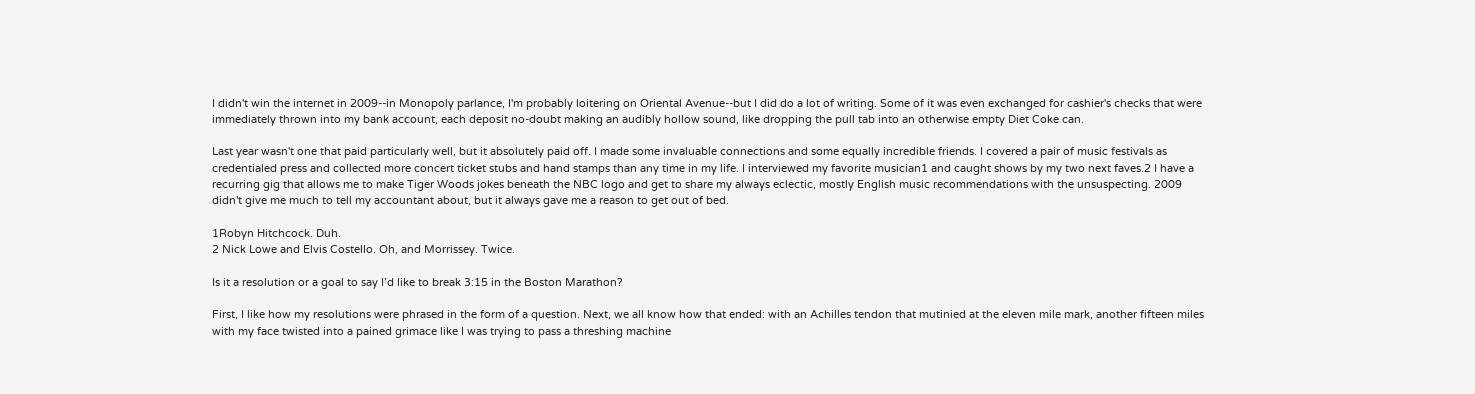I didn't win the internet in 2009--in Monopoly parlance, I'm probably loitering on Oriental Avenue--but I did do a lot of writing. Some of it was even exchanged for cashier's checks that were immediately thrown into my bank account, each deposit no-doubt making an audibly hollow sound, like dropping the pull tab into an otherwise empty Diet Coke can.

Last year wasn't one that paid particularly well, but it absolutely paid off. I made some invaluable connections and some equally incredible friends. I covered a pair of music festivals as credentialed press and collected more concert ticket stubs and hand stamps than any time in my life. I interviewed my favorite musician1 and caught shows by my two next faves.2 I have a recurring gig that allows me to make Tiger Woods jokes beneath the NBC logo and get to share my always eclectic, mostly English music recommendations with the unsuspecting. 2009 didn't give me much to tell my accountant about, but it always gave me a reason to get out of bed.

1Robyn Hitchcock. Duh.
2 Nick Lowe and Elvis Costello. Oh, and Morrissey. Twice.

Is it a resolution or a goal to say I’d like to break 3:15 in the Boston Marathon?

First, I like how my resolutions were phrased in the form of a question. Next, we all know how that ended: with an Achilles tendon that mutinied at the eleven mile mark, another fifteen miles with my face twisted into a pained grimace like I was trying to pass a threshing machine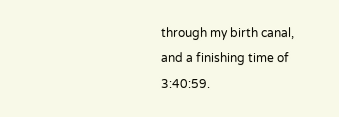through my birth canal, and a finishing time of 3:40:59.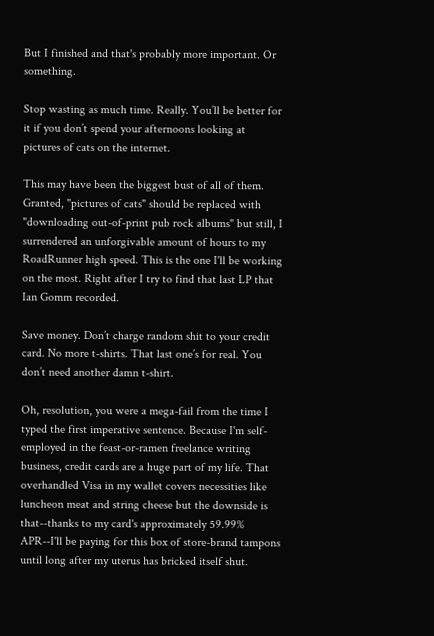But I finished and that's probably more important. Or something.

Stop wasting as much time. Really. You’ll be better for it if you don’t spend your afternoons looking at pictures of cats on the internet.

This may have been the biggest bust of all of them. Granted, "pictures of cats" should be replaced with "downloading out-of-print pub rock albums" but still, I surrendered an unforgivable amount of hours to my RoadRunner high speed. This is the one I'll be working on the most. Right after I try to find that last LP that Ian Gomm recorded.

Save money. Don’t charge random shit to your credit card. No more t-shirts. That last one’s for real. You don’t need another damn t-shirt.

Oh, resolution, you were a mega-fail from the time I typed the first imperative sentence. Because I'm self-employed in the feast-or-ramen freelance writing business, credit cards are a huge part of my life. That overhandled Visa in my wallet covers necessities like luncheon meat and string cheese but the downside is that--thanks to my card's approximately 59.99% APR--I'll be paying for this box of store-brand tampons until long after my uterus has bricked itself shut.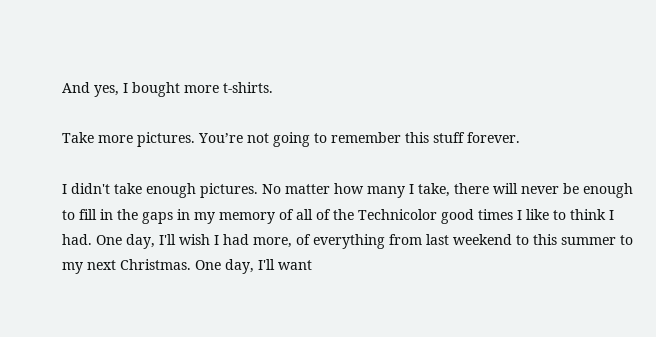And yes, I bought more t-shirts.

Take more pictures. You’re not going to remember this stuff forever.

I didn't take enough pictures. No matter how many I take, there will never be enough to fill in the gaps in my memory of all of the Technicolor good times I like to think I had. One day, I'll wish I had more, of everything from last weekend to this summer to my next Christmas. One day, I'll want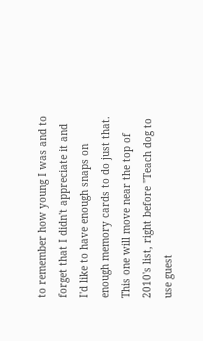to remember how young I was and to forget that I didn't appreciate it and I'd like to have enough snaps on enough memory cards to do just that. This one will move near the top of 2010's list, right before "Teach dog to use guest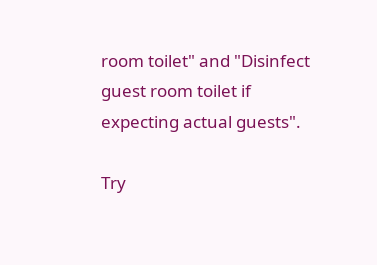room toilet" and "Disinfect guest room toilet if expecting actual guests".

Try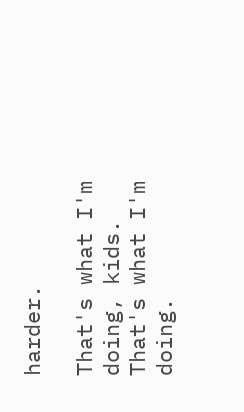harder.

That's what I'm doing, kids.
That's what I'm doing.